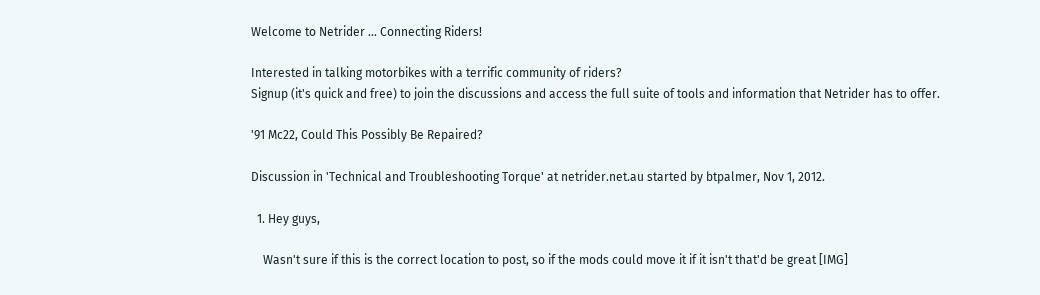Welcome to Netrider ... Connecting Riders!

Interested in talking motorbikes with a terrific community of riders?
Signup (it's quick and free) to join the discussions and access the full suite of tools and information that Netrider has to offer.

'91 Mc22, Could This Possibly Be Repaired?

Discussion in 'Technical and Troubleshooting Torque' at netrider.net.au started by btpalmer, Nov 1, 2012.

  1. Hey guys,

    Wasn't sure if this is the correct location to post, so if the mods could move it if it isn't that'd be great [IMG]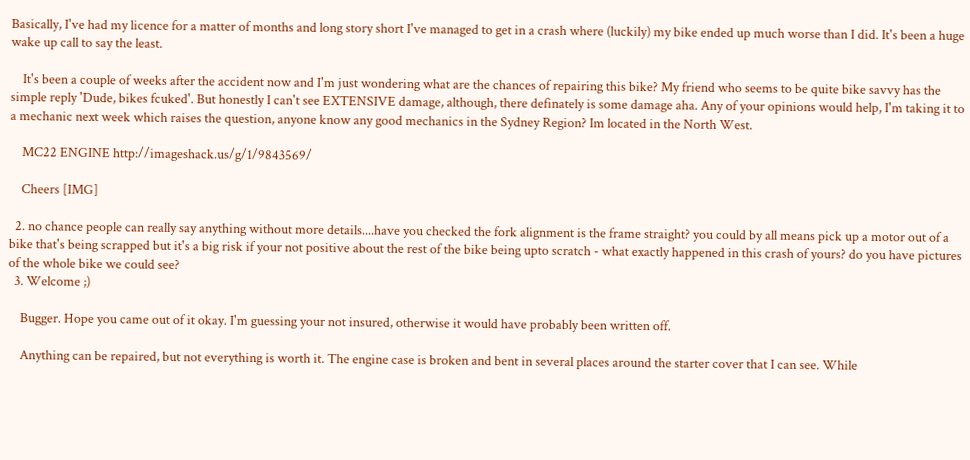Basically, I've had my licence for a matter of months and long story short I've managed to get in a crash where (luckily) my bike ended up much worse than I did. It's been a huge wake up call to say the least.

    It's been a couple of weeks after the accident now and I'm just wondering what are the chances of repairing this bike? My friend who seems to be quite bike savvy has the simple reply 'Dude, bikes fcuked'. But honestly I can't see EXTENSIVE damage, although, there definately is some damage aha. Any of your opinions would help, I'm taking it to a mechanic next week which raises the question, anyone know any good mechanics in the Sydney Region? Im located in the North West.

    MC22 ENGINE http://imageshack.us/g/1/9843569/

    Cheers [IMG]

  2. no chance people can really say anything without more details....have you checked the fork alignment is the frame straight? you could by all means pick up a motor out of a bike that's being scrapped but it's a big risk if your not positive about the rest of the bike being upto scratch - what exactly happened in this crash of yours? do you have pictures of the whole bike we could see?
  3. Welcome ;)

    Bugger. Hope you came out of it okay. I'm guessing your not insured, otherwise it would have probably been written off.

    Anything can be repaired, but not everything is worth it. The engine case is broken and bent in several places around the starter cover that I can see. While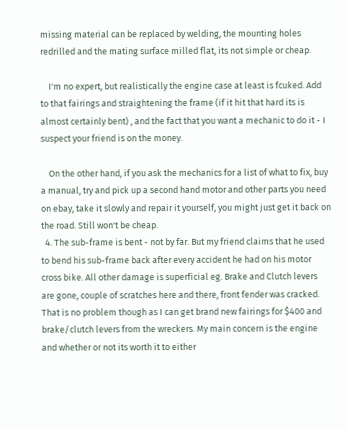missing material can be replaced by welding, the mounting holes redrilled and the mating surface milled flat, its not simple or cheap.

    I'm no expert, but realistically the engine case at least is fcuked. Add to that fairings and straightening the frame (if it hit that hard its is almost certainly bent) , and the fact that you want a mechanic to do it - I suspect your friend is on the money.

    On the other hand, if you ask the mechanics for a list of what to fix, buy a manual, try and pick up a second hand motor and other parts you need on ebay, take it slowly and repair it yourself, you might just get it back on the road. Still won't be cheap.
  4. The sub-frame is bent - not by far. But my friend claims that he used to bend his sub-frame back after every accident he had on his motor cross bike. All other damage is superficial eg. Brake and Clutch levers are gone, couple of scratches here and there, front fender was cracked. That is no problem though as I can get brand new fairings for $400 and brake/clutch levers from the wreckers. My main concern is the engine and whether or not its worth it to either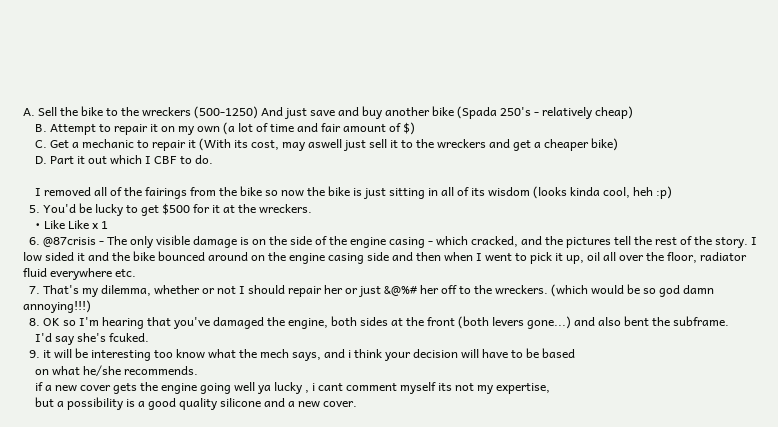A. Sell the bike to the wreckers (500-1250) And just save and buy another bike (Spada 250's - relatively cheap)
    B. Attempt to repair it on my own (a lot of time and fair amount of $)
    C. Get a mechanic to repair it (With its cost, may aswell just sell it to the wreckers and get a cheaper bike)
    D. Part it out which I CBF to do.

    I removed all of the fairings from the bike so now the bike is just sitting in all of its wisdom (looks kinda cool, heh :p)
  5. You'd be lucky to get $500 for it at the wreckers.
    • Like Like x 1
  6. @87crisis - The only visible damage is on the side of the engine casing - which cracked, and the pictures tell the rest of the story. I low sided it and the bike bounced around on the engine casing side and then when I went to pick it up, oil all over the floor, radiator fluid everywhere etc.
  7. That's my dilemma, whether or not I should repair her or just &@%# her off to the wreckers. (which would be so god damn annoying!!!)
  8. OK so I'm hearing that you've damaged the engine, both sides at the front (both levers gone...) and also bent the subframe.
    I'd say she's fcuked.
  9. it will be interesting too know what the mech says, and i think your decision will have to be based
    on what he/she recommends.
    if a new cover gets the engine going well ya lucky , i cant comment myself its not my expertise,
    but a possibility is a good quality silicone and a new cover.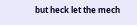but heck let the mech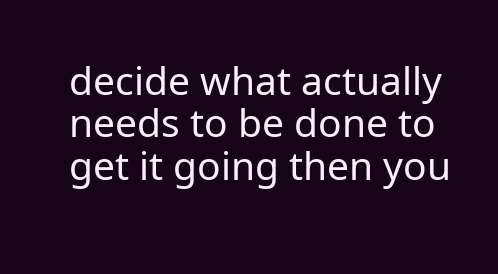decide what actually needs to be done to get it going then you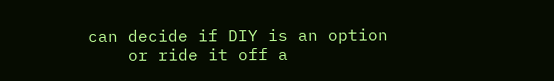can decide if DIY is an option
    or ride it off a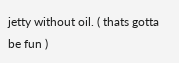jetty without oil. ( thats gotta be fun )